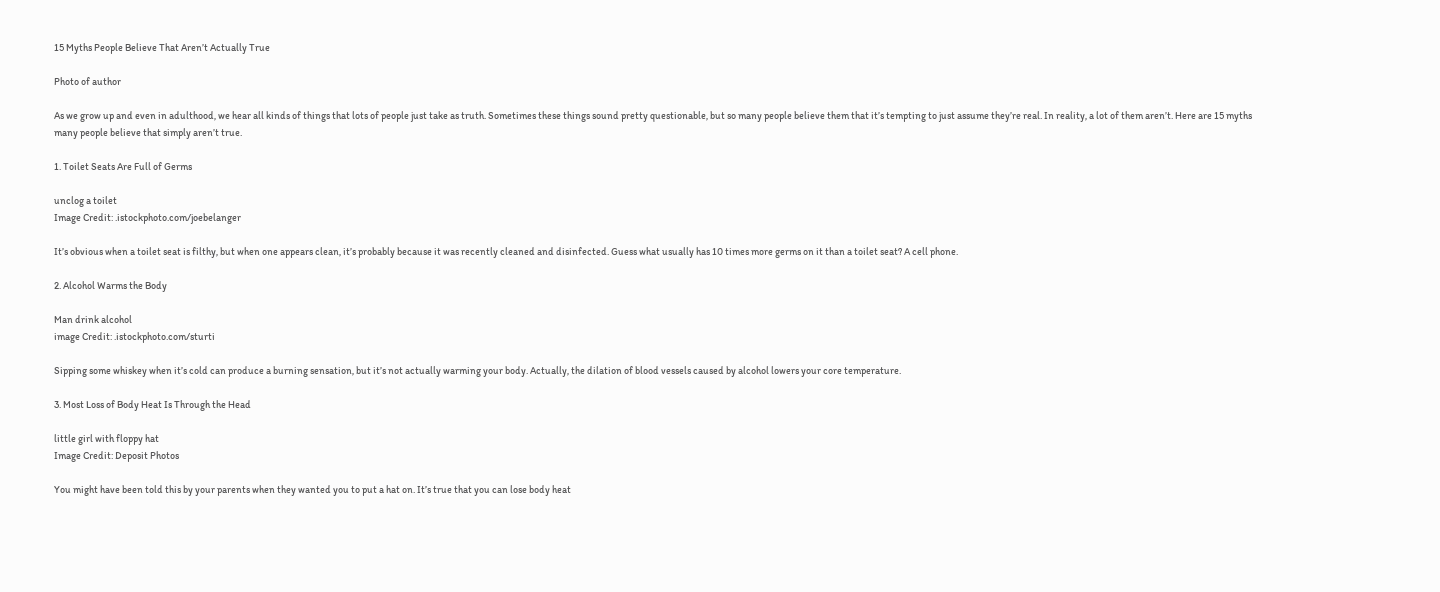15 Myths People Believe That Aren’t Actually True

Photo of author

As we grow up and even in adulthood, we hear all kinds of things that lots of people just take as truth. Sometimes these things sound pretty questionable, but so many people believe them that it’s tempting to just assume they’re real. In reality, a lot of them aren’t. Here are 15 myths many people believe that simply aren’t true.

1. Toilet Seats Are Full of Germs

unclog a toilet
Image Credit: .istockphoto.com/joebelanger

It’s obvious when a toilet seat is filthy, but when one appears clean, it’s probably because it was recently cleaned and disinfected. Guess what usually has 10 times more germs on it than a toilet seat? A cell phone.

2. Alcohol Warms the Body

Man drink alcohol
image Credit: .istockphoto.com/sturti

Sipping some whiskey when it’s cold can produce a burning sensation, but it’s not actually warming your body. Actually, the dilation of blood vessels caused by alcohol lowers your core temperature.

3. Most Loss of Body Heat Is Through the Head

little girl with floppy hat
Image Credit: Deposit Photos

You might have been told this by your parents when they wanted you to put a hat on. It’s true that you can lose body heat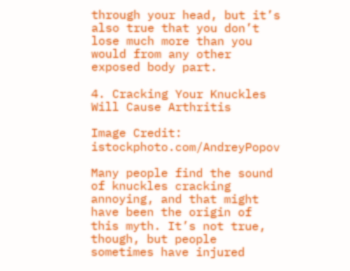through your head, but it’s also true that you don’t lose much more than you would from any other exposed body part.

4. Cracking Your Knuckles Will Cause Arthritis

Image Credit: istockphoto.com/AndreyPopov

Many people find the sound of knuckles cracking annoying, and that might have been the origin of this myth. It’s not true, though, but people sometimes have injured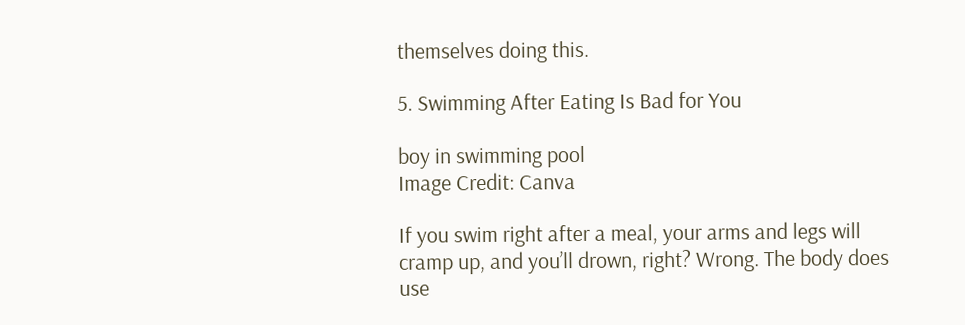themselves doing this.

5. Swimming After Eating Is Bad for You

boy in swimming pool
Image Credit: Canva

If you swim right after a meal, your arms and legs will cramp up, and you’ll drown, right? Wrong. The body does use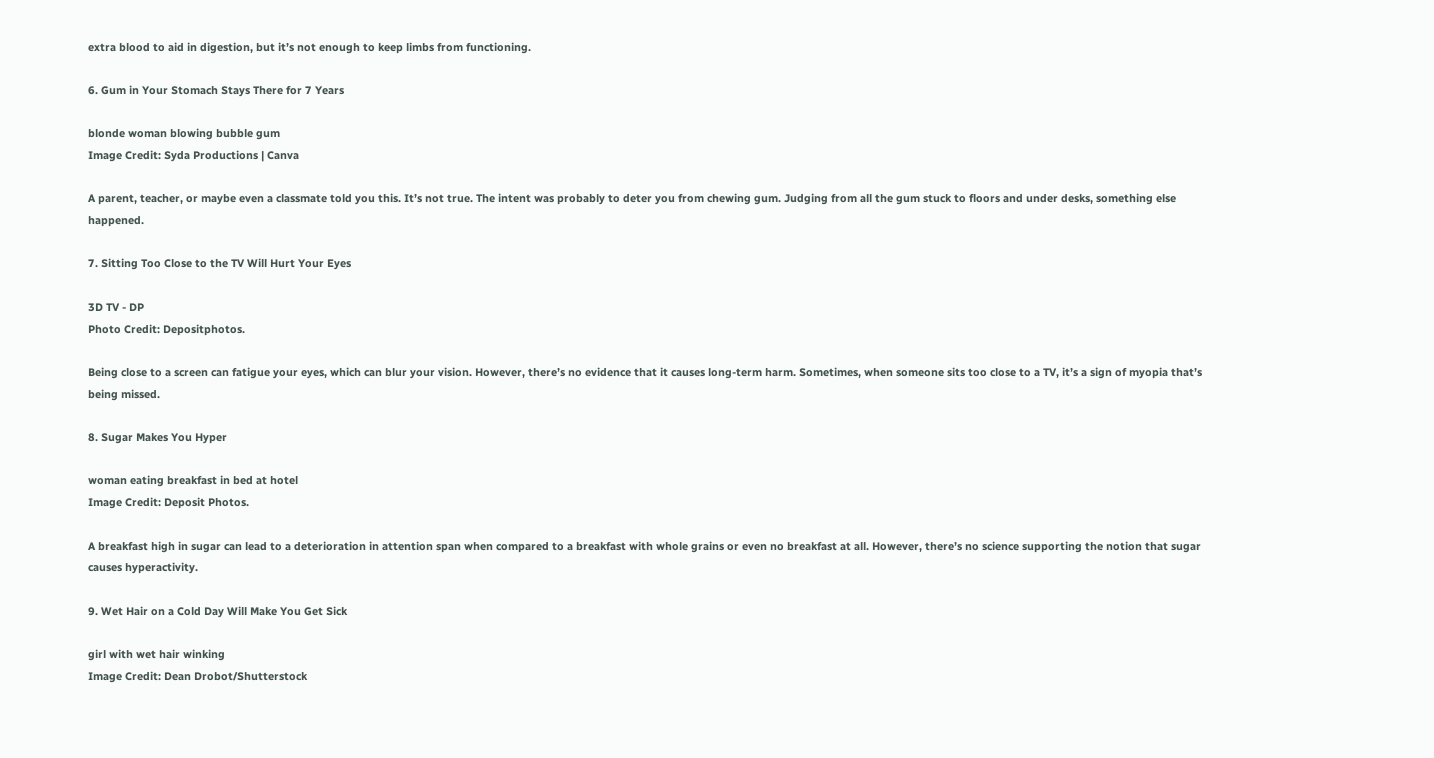extra blood to aid in digestion, but it’s not enough to keep limbs from functioning.

6. Gum in Your Stomach Stays There for 7 Years

blonde woman blowing bubble gum
Image Credit: Syda Productions | Canva

A parent, teacher, or maybe even a classmate told you this. It’s not true. The intent was probably to deter you from chewing gum. Judging from all the gum stuck to floors and under desks, something else happened.

7. Sitting Too Close to the TV Will Hurt Your Eyes

3D TV - DP
Photo Credit: Depositphotos.

Being close to a screen can fatigue your eyes, which can blur your vision. However, there’s no evidence that it causes long-term harm. Sometimes, when someone sits too close to a TV, it’s a sign of myopia that’s being missed.

8. Sugar Makes You Hyper

woman eating breakfast in bed at hotel
Image Credit: Deposit Photos.

A breakfast high in sugar can lead to a deterioration in attention span when compared to a breakfast with whole grains or even no breakfast at all. However, there’s no science supporting the notion that sugar causes hyperactivity.

9. Wet Hair on a Cold Day Will Make You Get Sick

girl with wet hair winking
Image Credit: Dean Drobot/Shutterstock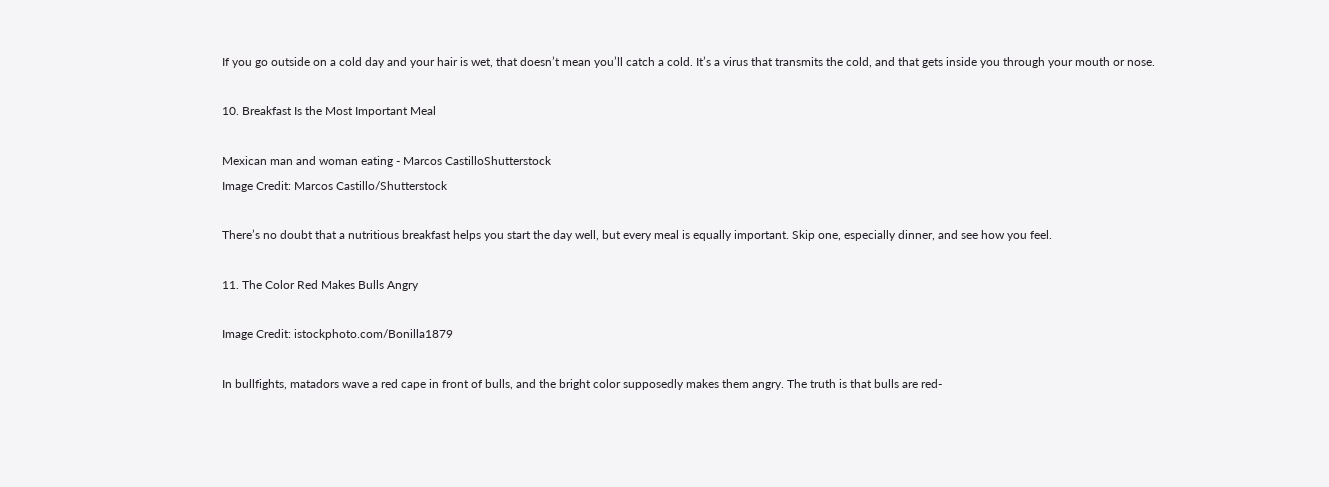If you go outside on a cold day and your hair is wet, that doesn’t mean you’ll catch a cold. It’s a virus that transmits the cold, and that gets inside you through your mouth or nose.

10. Breakfast Is the Most Important Meal

Mexican man and woman eating - Marcos CastilloShutterstock
Image Credit: Marcos Castillo/Shutterstock

There’s no doubt that a nutritious breakfast helps you start the day well, but every meal is equally important. Skip one, especially dinner, and see how you feel.

11. The Color Red Makes Bulls Angry

Image Credit: istockphoto.com/Bonilla1879

In bullfights, matadors wave a red cape in front of bulls, and the bright color supposedly makes them angry. The truth is that bulls are red-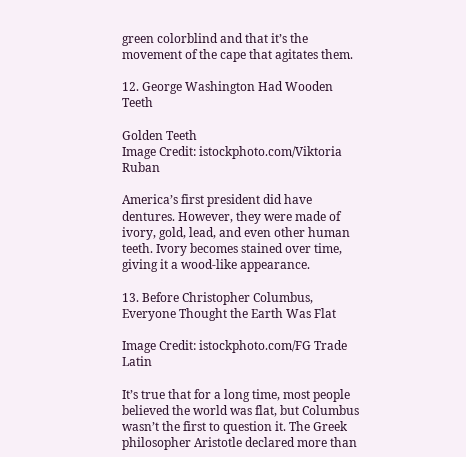green colorblind and that it’s the movement of the cape that agitates them.

12. George Washington Had Wooden Teeth

Golden Teeth
Image Credit: istockphoto.com/Viktoria Ruban

America’s first president did have dentures. However, they were made of ivory, gold, lead, and even other human teeth. Ivory becomes stained over time, giving it a wood-like appearance.

13. Before Christopher Columbus, Everyone Thought the Earth Was Flat

Image Credit: istockphoto.com/FG Trade Latin

It’s true that for a long time, most people believed the world was flat, but Columbus wasn’t the first to question it. The Greek philosopher Aristotle declared more than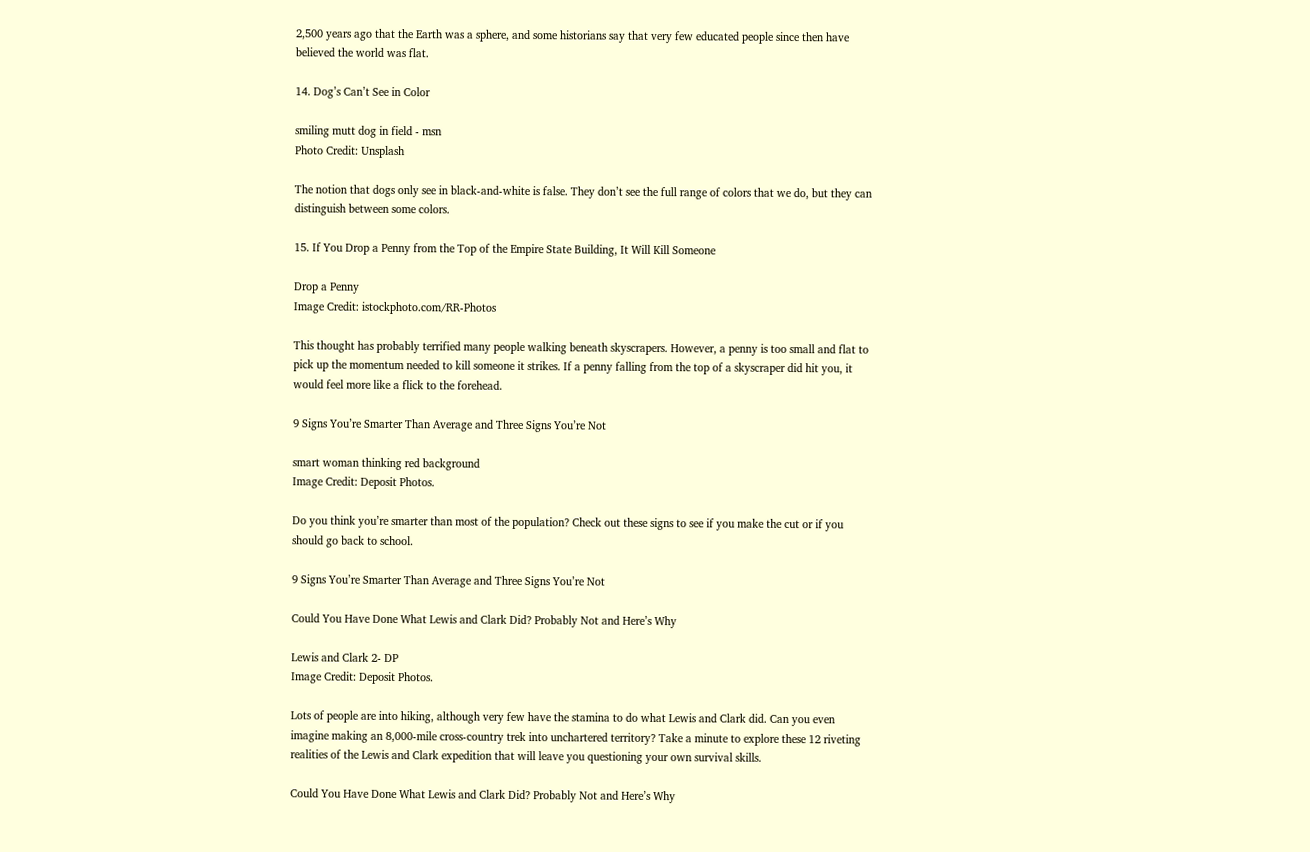2,500 years ago that the Earth was a sphere, and some historians say that very few educated people since then have believed the world was flat.

14. Dog’s Can’t See in Color

smiling mutt dog in field - msn
Photo Credit: Unsplash

The notion that dogs only see in black-and-white is false. They don’t see the full range of colors that we do, but they can distinguish between some colors.

15. If You Drop a Penny from the Top of the Empire State Building, It Will Kill Someone

Drop a Penny
Image Credit: istockphoto.com/RR-Photos

This thought has probably terrified many people walking beneath skyscrapers. However, a penny is too small and flat to pick up the momentum needed to kill someone it strikes. If a penny falling from the top of a skyscraper did hit you, it would feel more like a flick to the forehead.

9 Signs You’re Smarter Than Average and Three Signs You’re Not

smart woman thinking red background
Image Credit: Deposit Photos.

Do you think you’re smarter than most of the population? Check out these signs to see if you make the cut or if you should go back to school.

9 Signs You’re Smarter Than Average and Three Signs You’re Not

Could You Have Done What Lewis and Clark Did? Probably Not and Here’s Why

Lewis and Clark 2- DP
Image Credit: Deposit Photos.

Lots of people are into hiking, although very few have the stamina to do what Lewis and Clark did. Can you even imagine making an 8,000-mile cross-country trek into unchartered territory? Take a minute to explore these 12 riveting realities of the Lewis and Clark expedition that will leave you questioning your own survival skills.

Could You Have Done What Lewis and Clark Did? Probably Not and Here’s Why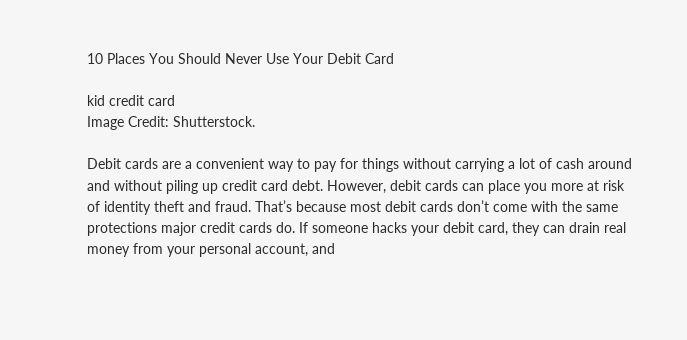10 Places You Should Never Use Your Debit Card

kid credit card
Image Credit: Shutterstock.

Debit cards are a convenient way to pay for things without carrying a lot of cash around and without piling up credit card debt. However, debit cards can place you more at risk of identity theft and fraud. That’s because most debit cards don’t come with the same protections major credit cards do. If someone hacks your debit card, they can drain real money from your personal account, and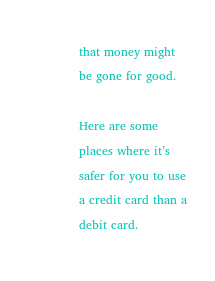that money might be gone for good.

Here are some places where it’s safer for you to use a credit card than a debit card.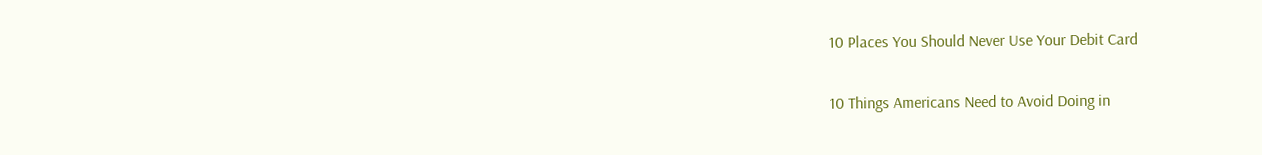10 Places You Should Never Use Your Debit Card

10 Things Americans Need to Avoid Doing in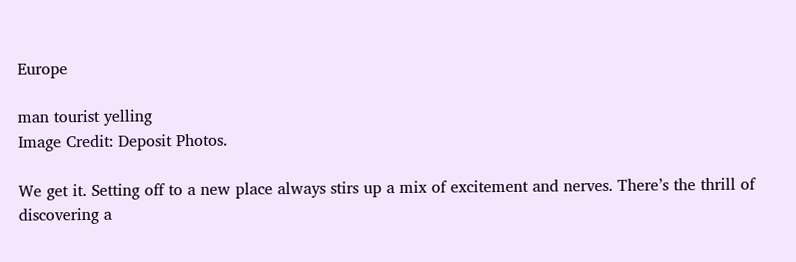Europe

man tourist yelling
Image Credit: Deposit Photos.

We get it. Setting off to a new place always stirs up a mix of excitement and nerves. There’s the thrill of discovering a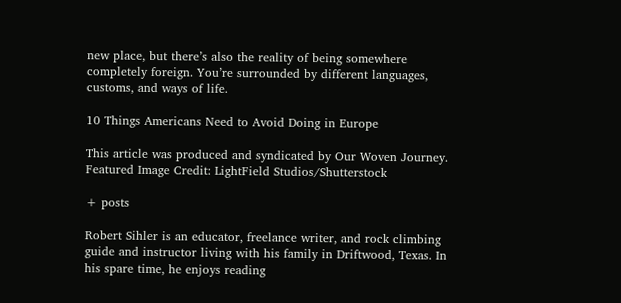new place, but there’s also the reality of being somewhere completely foreign. You’re surrounded by different languages, customs, and ways of life.

10 Things Americans Need to Avoid Doing in Europe

This article was produced and syndicated by Our Woven Journey. Featured Image Credit: LightField Studios/Shutterstock

+ posts

Robert Sihler is an educator, freelance writer, and rock climbing guide and instructor living with his family in Driftwood, Texas. In his spare time, he enjoys reading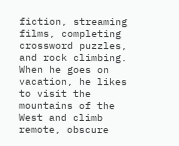fiction, streaming films, completing crossword puzzles, and rock climbing. When he goes on vacation, he likes to visit the mountains of the West and climb remote, obscure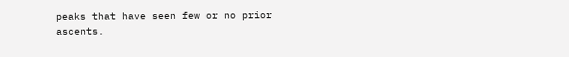peaks that have seen few or no prior ascents.